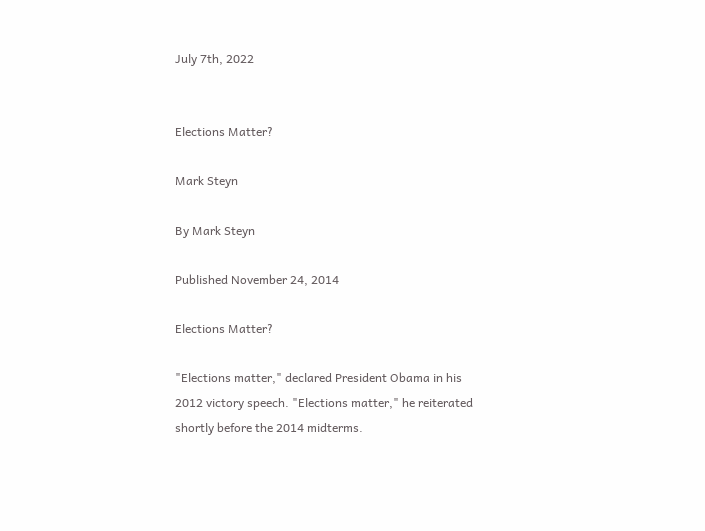July 7th, 2022


Elections Matter?

Mark Steyn

By Mark Steyn

Published November 24, 2014

Elections Matter?

"Elections matter," declared President Obama in his 2012 victory speech. "Elections matter," he reiterated shortly before the 2014 midterms.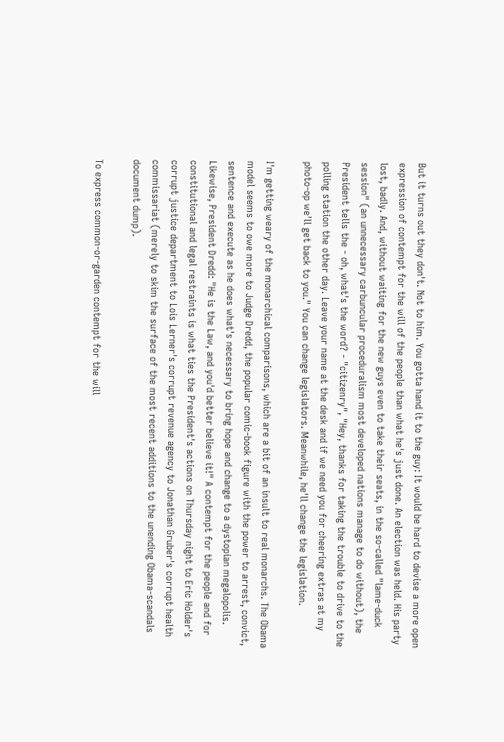But it turns out they don't. Not to him. You gotta hand it to the guy: It would be hard to devise a more open expression of contempt for the will of the people than what he's just done. An election was held. His party lost, badly. And, without waiting for the new guys even to take their seats, in the so-called "lame-duck session" (an unnecessary carbuncular proceduralism most developed nations manage to do without), the President tells the - oh, what's the word? - "citizenry", "Hey, thanks for taking the trouble to drive to the polling station the other day. Leave your name at the desk and if we need you for cheering extras at my photo-op we'll get back to you." You can change legislators. Meanwhile, he'll change the legislation.

I'm getting weary of the monarchical comparisons, which are a bit of an insult to real monarchs. The Obama model seems to owe more to Judge Dredd, the popular comic-book figure with the power to arrest, convict, sentence and execute as he does what's necessary to bring hope and change to a dystopian megalopolis. Likewise, President Dredd: "He is the Law, and you'd better believe it!" A contempt for the people and for constitutional and legal restraints is what ties the President's actions on Thursday night to Eric Holder's corrupt justice department to Lois Lerner's corrupt revenue agency to Jonathan Gruber's corrupt health commissariat (merely to skim the surface of the most recent additions to the unending Obama-scandals document dump).

To express common-or-garden contempt for the will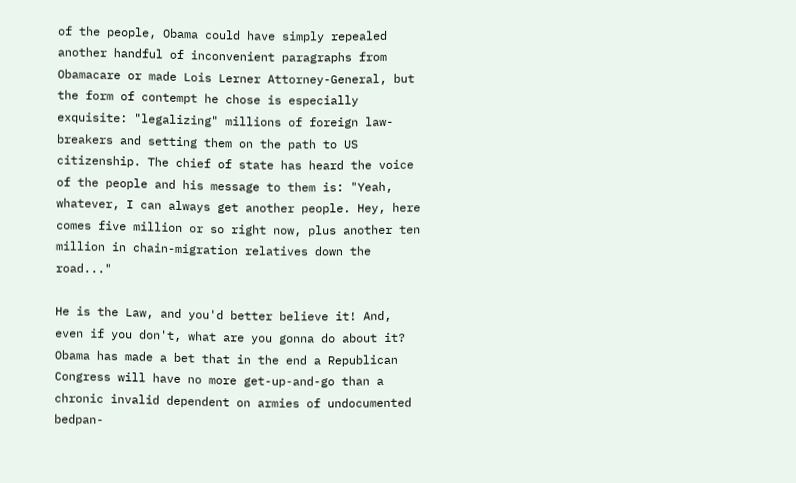of the people, Obama could have simply repealed another handful of inconvenient paragraphs from Obamacare or made Lois Lerner Attorney-General, but the form of contempt he chose is especially exquisite: "legalizing" millions of foreign law-breakers and setting them on the path to US citizenship. The chief of state has heard the voice of the people and his message to them is: "Yeah, whatever, I can always get another people. Hey, here comes five million or so right now, plus another ten million in chain-migration relatives down the road..."

He is the Law, and you'd better believe it! And, even if you don't, what are you gonna do about it? Obama has made a bet that in the end a Republican Congress will have no more get-up-and-go than a chronic invalid dependent on armies of undocumented bedpan-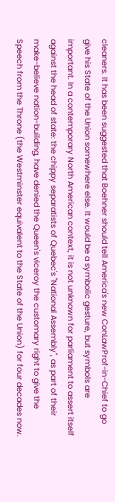cleaners. It has been suggested that Boehner should tell America's new ConLawProf-in-Chief to go give his State of the Union somewhere else. It would be a symbolic gesture, but symbols are important. In a contemporary North American context, it is not unknown for parliament to assert itself against the head of state: the chippy separatists of Quebec's "National Assembly", as part of their make-believe nation-building, have denied the Queen's viceroy the customary right to give the Speech from the Throne (the Westminster equivalent to the State of the Union) for four decades now.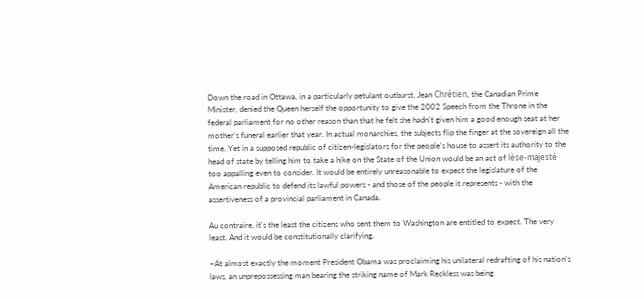Down the road in Ottawa, in a particularly petulant outburst, Jean Chrétien, the Canadian Prime Minister, denied the Queen herself the opportunity to give the 2002 Speech from the Throne in the federal parliament for no other reason than that he felt she hadn't given him a good enough seat at her mother's funeral earlier that year. In actual monarchies, the subjects flip the finger at the sovereign all the time. Yet in a supposed republic of citizen-legislators for the people's house to assert its authority to the head of state by telling him to take a hike on the State of the Union would be an act of lèse-majesté too appalling even to consider. It would be entirely unreasonable to expect the legislature of the American republic to defend its lawful powers - and those of the people it represents - with the assertiveness of a provincial parliament in Canada.

Au contraire, it's the least the citizens who sent them to Washington are entitled to expect. The very least. And it would be constitutionally clarifying.

~At almost exactly the moment President Obama was proclaiming his unilateral redrafting of his nation's laws, an unprepossessing man bearing the striking name of Mark Reckless was being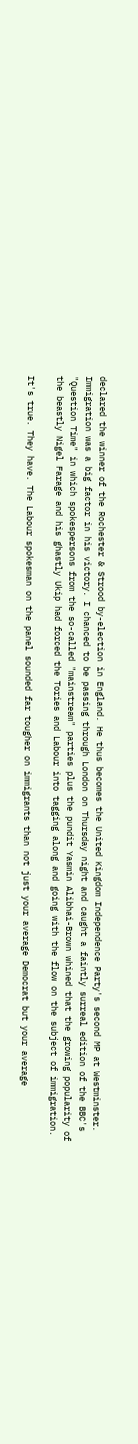declared the winner of the Rochester & Strood by-election in England. He thus becomes the United Kingdom Independence Party's second MP at Westminster. Immigration was a big factor in his victory. I chanced to be passing through London on Thursday night and caught a faintly surreal edition of the BBC's "Question Time" in which spokespersons from the so-called "mainstream" parties plus the pundit Yasmin Alibhai-Brown whined that the growing popularity of the beastly Nigel Farage and his ghastly Ukip had forced the Tories and Labour into tagging along and going with the flow on the subject of immigration.

It's true. They have. The Labour spokesman on the panel sounded far tougher on immigrants than not just your average Democrat but your average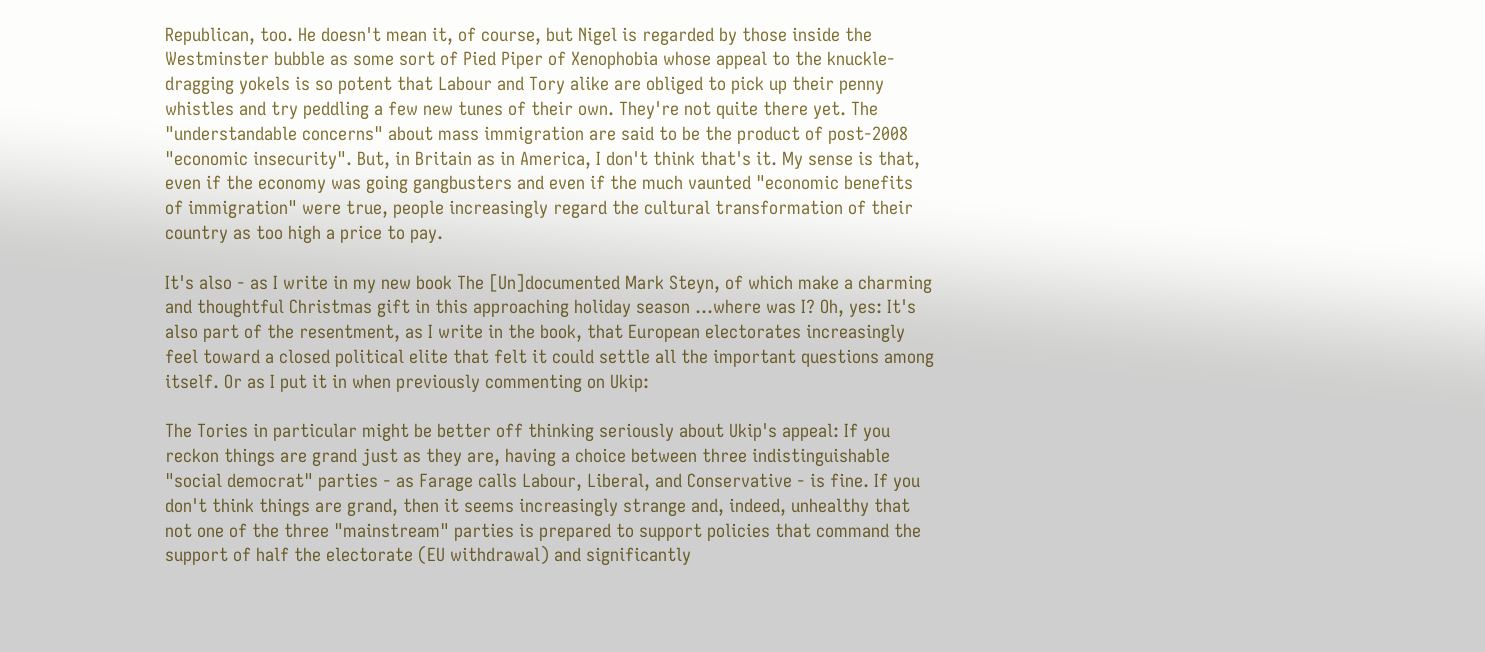Republican, too. He doesn't mean it, of course, but Nigel is regarded by those inside the Westminster bubble as some sort of Pied Piper of Xenophobia whose appeal to the knuckle-dragging yokels is so potent that Labour and Tory alike are obliged to pick up their penny whistles and try peddling a few new tunes of their own. They're not quite there yet. The "understandable concerns" about mass immigration are said to be the product of post-2008 "economic insecurity". But, in Britain as in America, I don't think that's it. My sense is that, even if the economy was going gangbusters and even if the much vaunted "economic benefits of immigration" were true, people increasingly regard the cultural transformation of their country as too high a price to pay.

It's also - as I write in my new book The [Un]documented Mark Steyn, of which make a charming and thoughtful Christmas gift in this approaching holiday season ...where was I? Oh, yes: It's also part of the resentment, as I write in the book, that European electorates increasingly feel toward a closed political elite that felt it could settle all the important questions among itself. Or as I put it in when previously commenting on Ukip:

The Tories in particular might be better off thinking seriously about Ukip's appeal: If you reckon things are grand just as they are, having a choice between three indistinguishable "social democrat" parties - as Farage calls Labour, Liberal, and Conservative - is fine. If you don't think things are grand, then it seems increasingly strange and, indeed, unhealthy that not one of the three "mainstream" parties is prepared to support policies that command the support of half the electorate (EU withdrawal) and significantly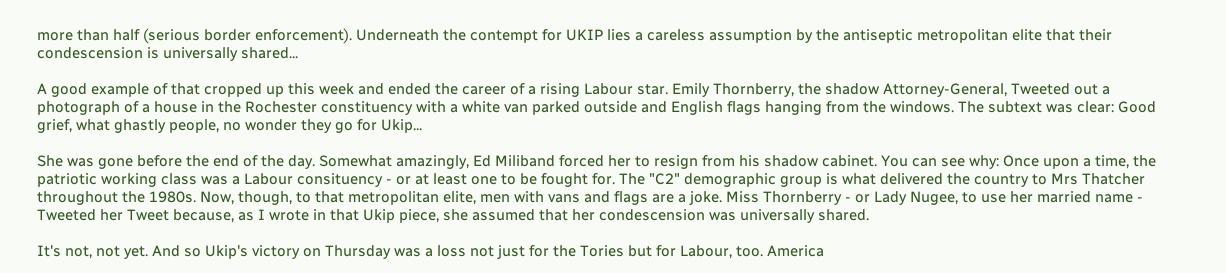more than half (serious border enforcement). Underneath the contempt for UKIP lies a careless assumption by the antiseptic metropolitan elite that their condescension is universally shared...

A good example of that cropped up this week and ended the career of a rising Labour star. Emily Thornberry, the shadow Attorney-General, Tweeted out a photograph of a house in the Rochester constituency with a white van parked outside and English flags hanging from the windows. The subtext was clear: Good grief, what ghastly people, no wonder they go for Ukip...

She was gone before the end of the day. Somewhat amazingly, Ed Miliband forced her to resign from his shadow cabinet. You can see why: Once upon a time, the patriotic working class was a Labour consituency - or at least one to be fought for. The "C2" demographic group is what delivered the country to Mrs Thatcher throughout the 1980s. Now, though, to that metropolitan elite, men with vans and flags are a joke. Miss Thornberry - or Lady Nugee, to use her married name - Tweeted her Tweet because, as I wrote in that Ukip piece, she assumed that her condescension was universally shared.

It's not, not yet. And so Ukip's victory on Thursday was a loss not just for the Tories but for Labour, too. America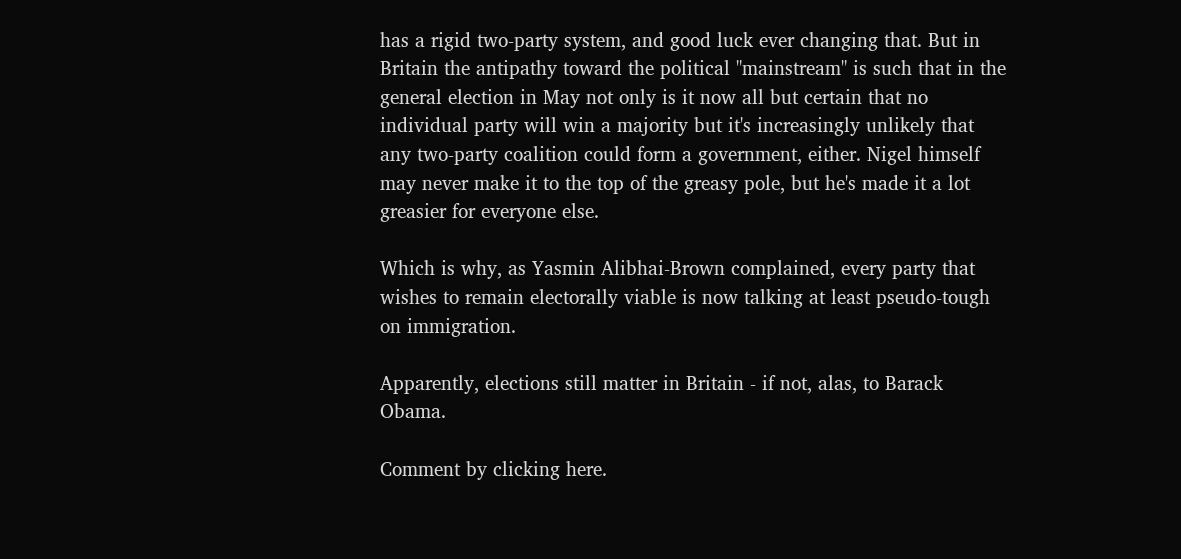has a rigid two-party system, and good luck ever changing that. But in Britain the antipathy toward the political "mainstream" is such that in the general election in May not only is it now all but certain that no individual party will win a majority but it's increasingly unlikely that any two-party coalition could form a government, either. Nigel himself may never make it to the top of the greasy pole, but he's made it a lot greasier for everyone else.

Which is why, as Yasmin Alibhai-Brown complained, every party that wishes to remain electorally viable is now talking at least pseudo-tough on immigration.

Apparently, elections still matter in Britain - if not, alas, to Barack Obama.

Comment by clicking here.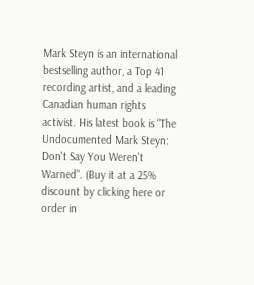Mark Steyn is an international bestselling author, a Top 41 recording artist, and a leading Canadian human rights activist. His latest book is "The Undocumented Mark Steyn: Don't Say You Weren't Warned". (Buy it at a 25% discount by clicking here or order in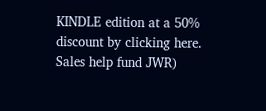KINDLE edition at a 50% discount by clicking here. Sales help fund JWR)